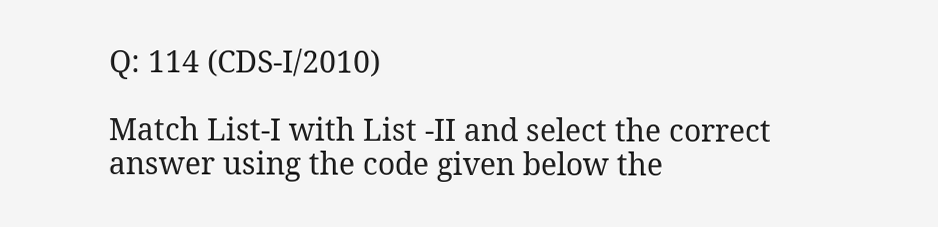Q: 114 (CDS-I/2010)

Match List-I with List -II and select the correct answer using the code given below the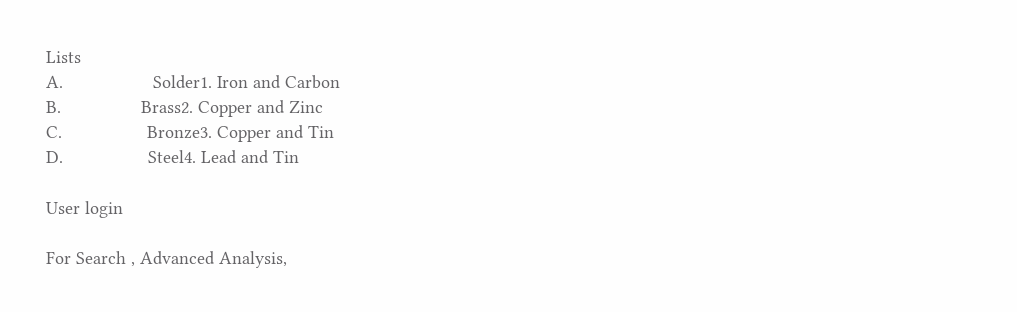Lists
A.                  Solder1. Iron and Carbon
B.                Brass2. Copper and Zinc
C.                 Bronze3. Copper and Tin
D.                 Steel4. Lead and Tin

User login

For Search , Advanced Analysis,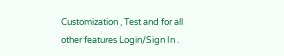Customization , Test and for all other features Login/Sign In .